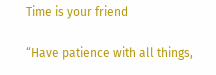Time is your friend

“Have patience with all things,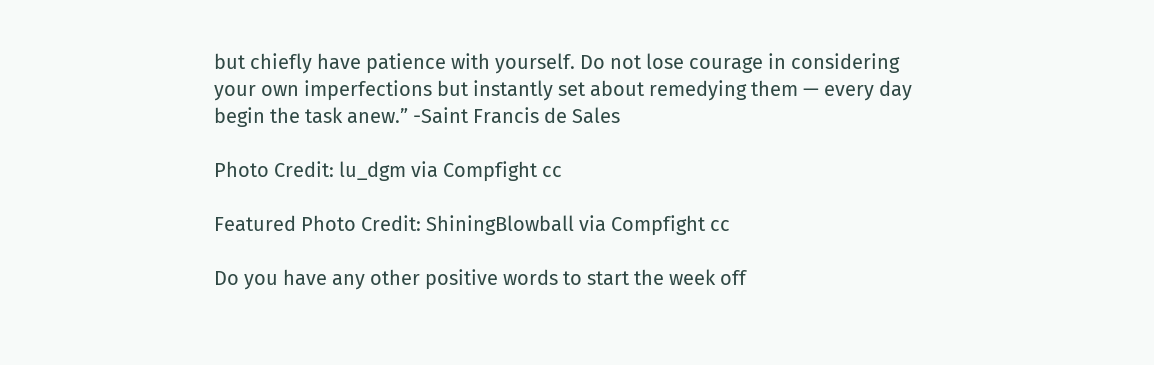but chiefly have patience with yourself. Do not lose courage in considering your own imperfections but instantly set about remedying them — every day begin the task anew.” -Saint Francis de Sales

Photo Credit: lu_dgm via Compfight cc

Featured Photo Credit: ShiningBlowball via Compfight cc

Do you have any other positive words to start the week off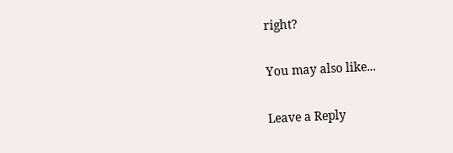right?

You may also like...

Leave a Reply